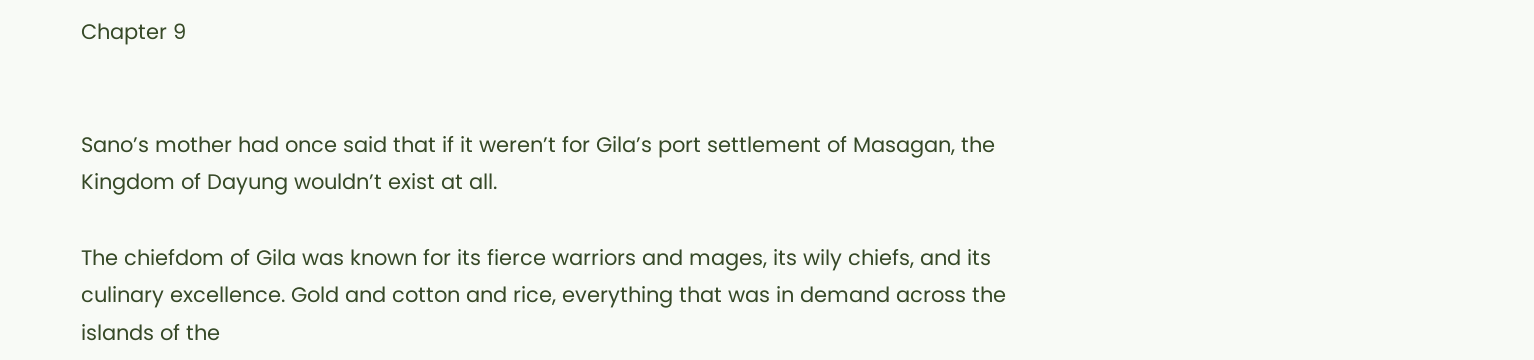Chapter 9


Sano’s mother had once said that if it weren’t for Gila’s port settlement of Masagan, the Kingdom of Dayung wouldn’t exist at all.

The chiefdom of Gila was known for its fierce warriors and mages, its wily chiefs, and its culinary excellence. Gold and cotton and rice, everything that was in demand across the islands of the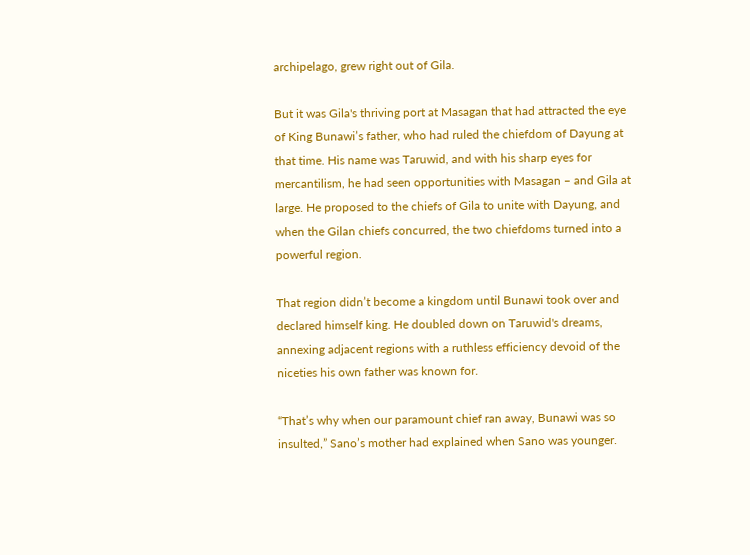archipelago, grew right out of Gila.

But it was Gila's thriving port at Masagan that had attracted the eye of King Bunawi’s father, who had ruled the chiefdom of Dayung at that time. His name was Taruwid, and with his sharp eyes for mercantilism, he had seen opportunities with Masagan – and Gila at large. He proposed to the chiefs of Gila to unite with Dayung, and when the Gilan chiefs concurred, the two chiefdoms turned into a powerful region.

That region didn’t become a kingdom until Bunawi took over and declared himself king. He doubled down on Taruwid's dreams, annexing adjacent regions with a ruthless efficiency devoid of the niceties his own father was known for.

“That’s why when our paramount chief ran away, Bunawi was so insulted,” Sano’s mother had explained when Sano was younger.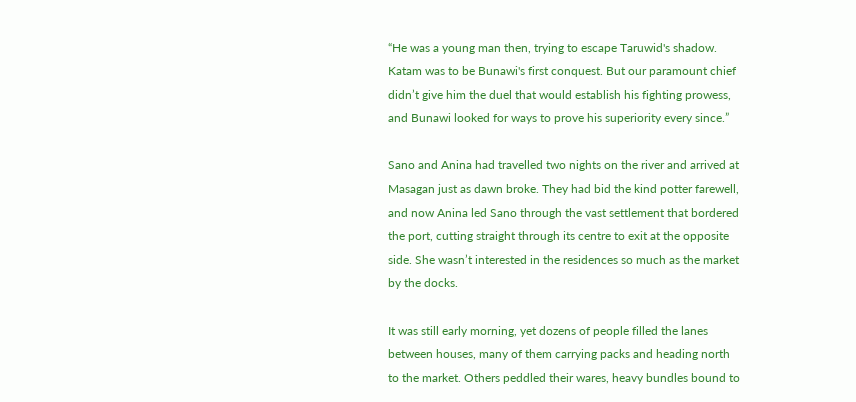“He was a young man then, trying to escape Taruwid's shadow. Katam was to be Bunawi's first conquest. But our paramount chief didn’t give him the duel that would establish his fighting prowess, and Bunawi looked for ways to prove his superiority every since.”

Sano and Anina had travelled two nights on the river and arrived at Masagan just as dawn broke. They had bid the kind potter farewell, and now Anina led Sano through the vast settlement that bordered the port, cutting straight through its centre to exit at the opposite side. She wasn’t interested in the residences so much as the market by the docks.

It was still early morning, yet dozens of people filled the lanes between houses, many of them carrying packs and heading north to the market. Others peddled their wares, heavy bundles bound to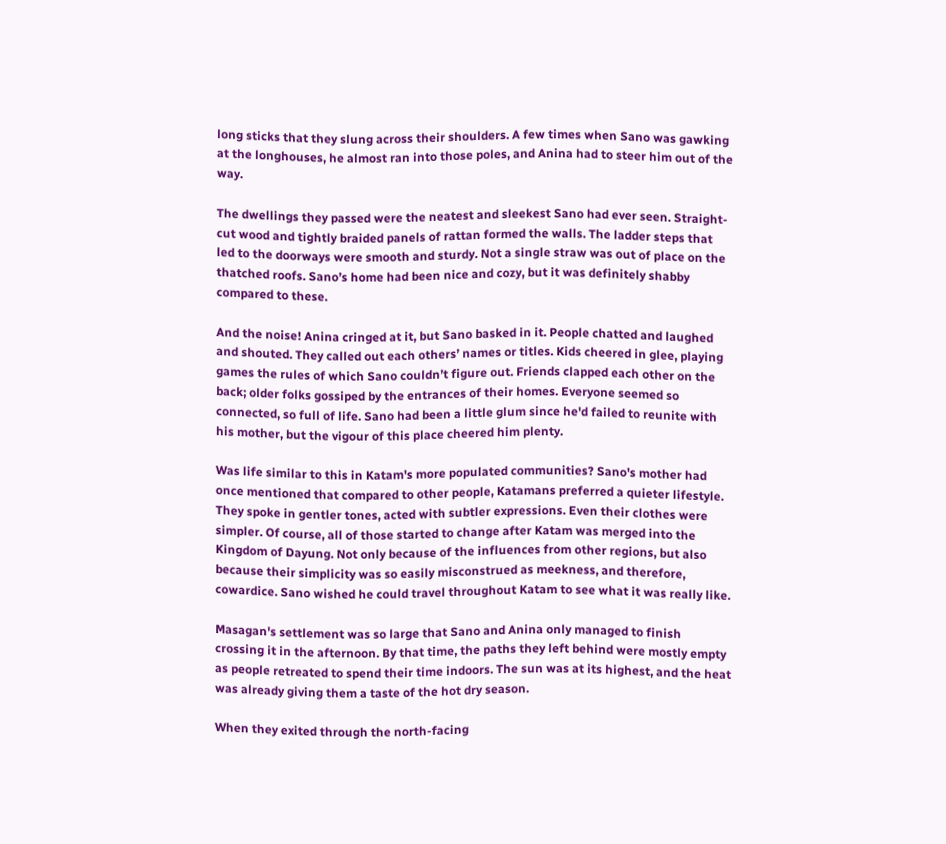long sticks that they slung across their shoulders. A few times when Sano was gawking at the longhouses, he almost ran into those poles, and Anina had to steer him out of the way.

The dwellings they passed were the neatest and sleekest Sano had ever seen. Straight-cut wood and tightly braided panels of rattan formed the walls. The ladder steps that led to the doorways were smooth and sturdy. Not a single straw was out of place on the thatched roofs. Sano’s home had been nice and cozy, but it was definitely shabby compared to these.

And the noise! Anina cringed at it, but Sano basked in it. People chatted and laughed and shouted. They called out each others’ names or titles. Kids cheered in glee, playing games the rules of which Sano couldn’t figure out. Friends clapped each other on the back; older folks gossiped by the entrances of their homes. Everyone seemed so connected, so full of life. Sano had been a little glum since he'd failed to reunite with his mother, but the vigour of this place cheered him plenty.

Was life similar to this in Katam's more populated communities? Sano's mother had once mentioned that compared to other people, Katamans preferred a quieter lifestyle. They spoke in gentler tones, acted with subtler expressions. Even their clothes were simpler. Of course, all of those started to change after Katam was merged into the Kingdom of Dayung. Not only because of the influences from other regions, but also because their simplicity was so easily misconstrued as meekness, and therefore, cowardice. Sano wished he could travel throughout Katam to see what it was really like.

Masagan's settlement was so large that Sano and Anina only managed to finish crossing it in the afternoon. By that time, the paths they left behind were mostly empty as people retreated to spend their time indoors. The sun was at its highest, and the heat was already giving them a taste of the hot dry season.

When they exited through the north-facing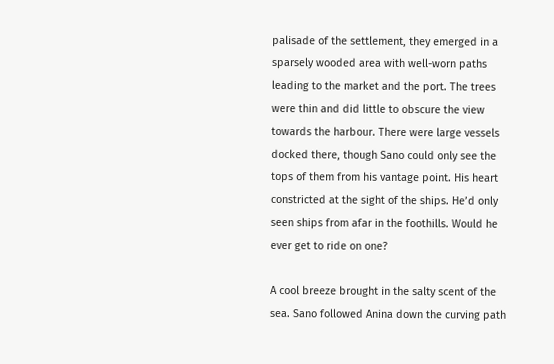palisade of the settlement, they emerged in a sparsely wooded area with well-worn paths leading to the market and the port. The trees were thin and did little to obscure the view towards the harbour. There were large vessels docked there, though Sano could only see the tops of them from his vantage point. His heart constricted at the sight of the ships. He’d only seen ships from afar in the foothills. Would he ever get to ride on one?

A cool breeze brought in the salty scent of the sea. Sano followed Anina down the curving path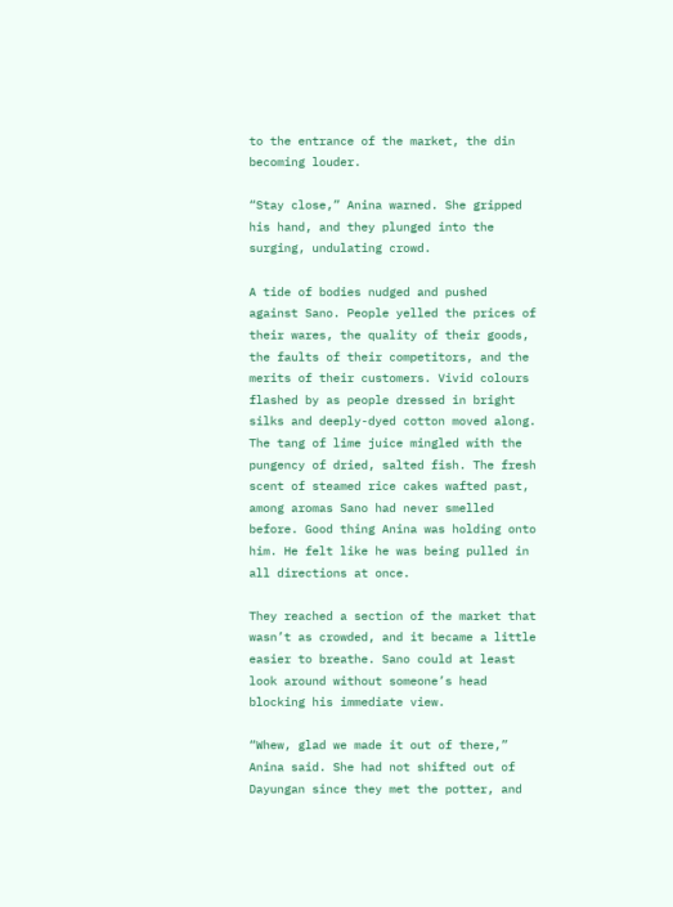to the entrance of the market, the din becoming louder.

“Stay close,” Anina warned. She gripped his hand, and they plunged into the surging, undulating crowd.

A tide of bodies nudged and pushed against Sano. People yelled the prices of their wares, the quality of their goods, the faults of their competitors, and the merits of their customers. Vivid colours flashed by as people dressed in bright silks and deeply-dyed cotton moved along. The tang of lime juice mingled with the pungency of dried, salted fish. The fresh scent of steamed rice cakes wafted past, among aromas Sano had never smelled before. Good thing Anina was holding onto him. He felt like he was being pulled in all directions at once.

They reached a section of the market that wasn’t as crowded, and it became a little easier to breathe. Sano could at least look around without someone’s head blocking his immediate view.

“Whew, glad we made it out of there,” Anina said. She had not shifted out of Dayungan since they met the potter, and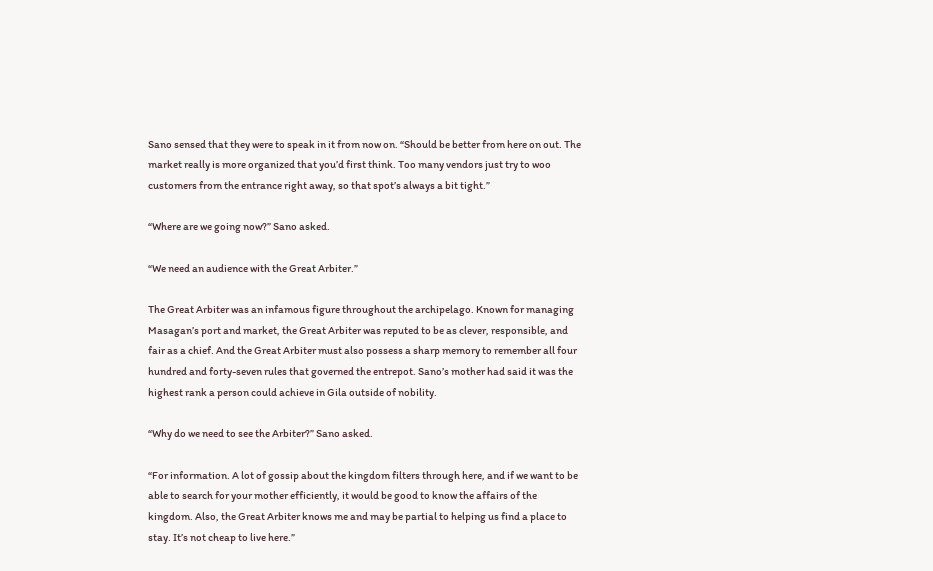Sano sensed that they were to speak in it from now on. “Should be better from here on out. The market really is more organized that you’d first think. Too many vendors just try to woo customers from the entrance right away, so that spot’s always a bit tight.”

“Where are we going now?” Sano asked.

“We need an audience with the Great Arbiter.”

The Great Arbiter was an infamous figure throughout the archipelago. Known for managing Masagan’s port and market, the Great Arbiter was reputed to be as clever, responsible, and fair as a chief. And the Great Arbiter must also possess a sharp memory to remember all four hundred and forty-seven rules that governed the entrepot. Sano’s mother had said it was the highest rank a person could achieve in Gila outside of nobility.

“Why do we need to see the Arbiter?” Sano asked.

“For information. A lot of gossip about the kingdom filters through here, and if we want to be able to search for your mother efficiently, it would be good to know the affairs of the kingdom. Also, the Great Arbiter knows me and may be partial to helping us find a place to stay. It’s not cheap to live here.”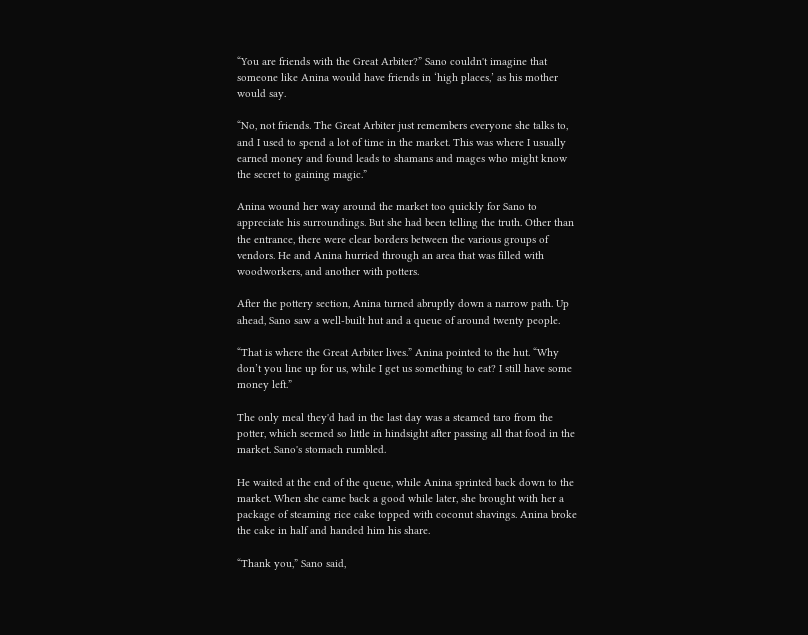“You are friends with the Great Arbiter?” Sano couldn't imagine that someone like Anina would have friends in ‘high places,’ as his mother would say.

“No, not friends. The Great Arbiter just remembers everyone she talks to, and I used to spend a lot of time in the market. This was where I usually earned money and found leads to shamans and mages who might know the secret to gaining magic.”

Anina wound her way around the market too quickly for Sano to appreciate his surroundings. But she had been telling the truth. Other than the entrance, there were clear borders between the various groups of vendors. He and Anina hurried through an area that was filled with woodworkers, and another with potters.

After the pottery section, Anina turned abruptly down a narrow path. Up ahead, Sano saw a well-built hut and a queue of around twenty people.

“That is where the Great Arbiter lives.” Anina pointed to the hut. “Why don’t you line up for us, while I get us something to eat? I still have some money left.”

The only meal they'd had in the last day was a steamed taro from the potter, which seemed so little in hindsight after passing all that food in the market. Sano's stomach rumbled.

He waited at the end of the queue, while Anina sprinted back down to the market. When she came back a good while later, she brought with her a package of steaming rice cake topped with coconut shavings. Anina broke the cake in half and handed him his share.

“Thank you,” Sano said,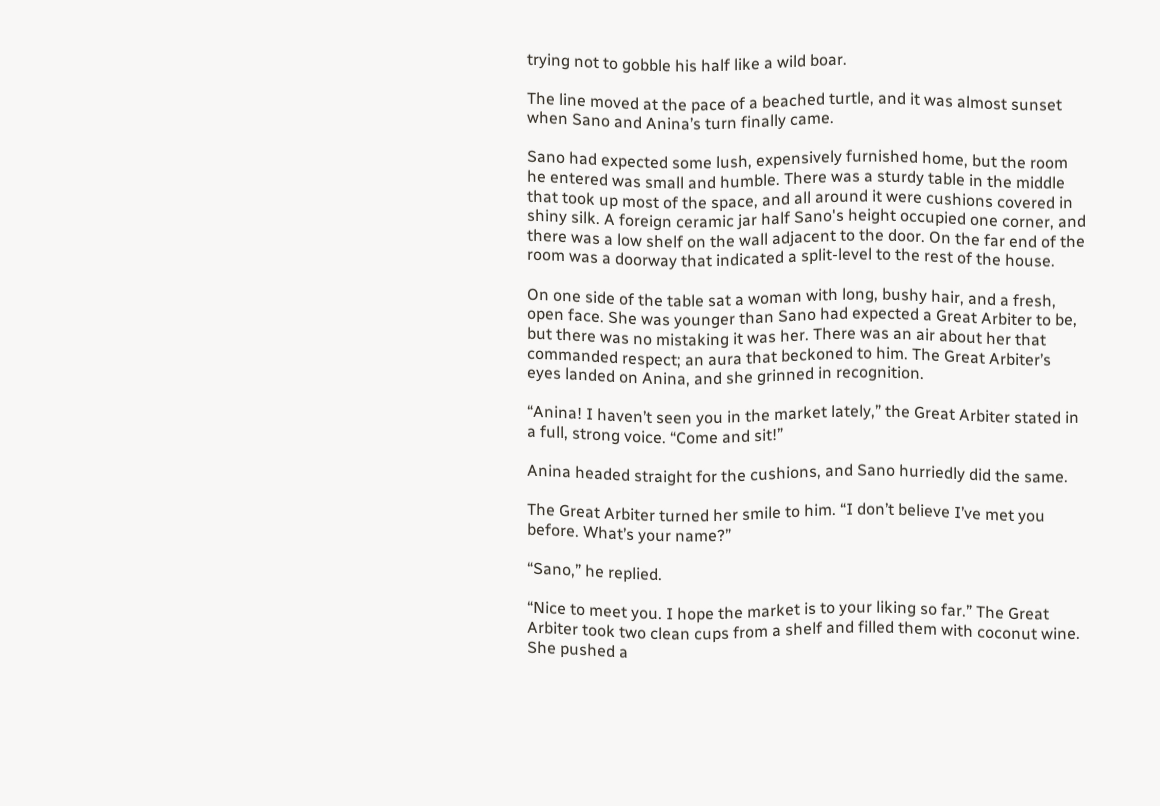trying not to gobble his half like a wild boar.

The line moved at the pace of a beached turtle, and it was almost sunset when Sano and Anina’s turn finally came.

Sano had expected some lush, expensively furnished home, but the room he entered was small and humble. There was a sturdy table in the middle that took up most of the space, and all around it were cushions covered in shiny silk. A foreign ceramic jar half Sano's height occupied one corner, and there was a low shelf on the wall adjacent to the door. On the far end of the room was a doorway that indicated a split-level to the rest of the house.

On one side of the table sat a woman with long, bushy hair, and a fresh, open face. She was younger than Sano had expected a Great Arbiter to be, but there was no mistaking it was her. There was an air about her that commanded respect; an aura that beckoned to him. The Great Arbiter’s eyes landed on Anina, and she grinned in recognition.

“Anina! I haven’t seen you in the market lately,” the Great Arbiter stated in a full, strong voice. “Come and sit!”

Anina headed straight for the cushions, and Sano hurriedly did the same.

The Great Arbiter turned her smile to him. “I don’t believe I’ve met you before. What’s your name?”

“Sano,” he replied.

“Nice to meet you. I hope the market is to your liking so far.” The Great Arbiter took two clean cups from a shelf and filled them with coconut wine. She pushed a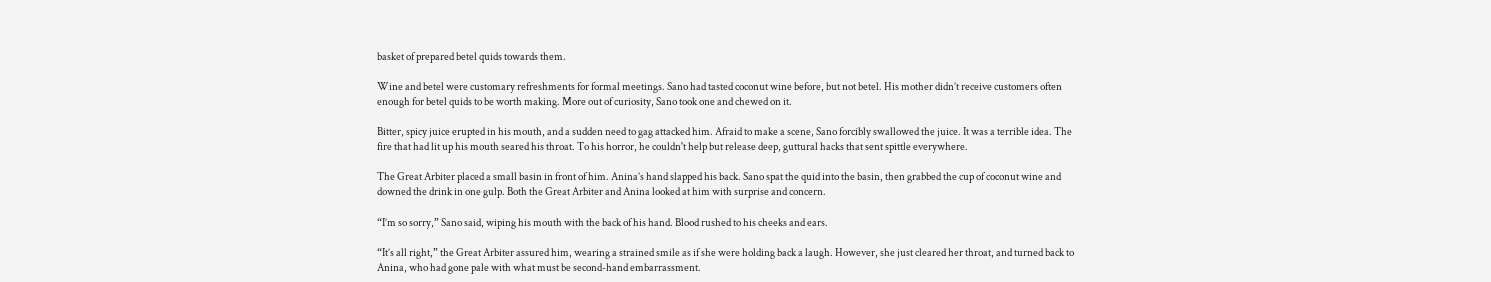basket of prepared betel quids towards them.

Wine and betel were customary refreshments for formal meetings. Sano had tasted coconut wine before, but not betel. His mother didn’t receive customers often enough for betel quids to be worth making. More out of curiosity, Sano took one and chewed on it.

Bitter, spicy juice erupted in his mouth, and a sudden need to gag attacked him. Afraid to make a scene, Sano forcibly swallowed the juice. It was a terrible idea. The fire that had lit up his mouth seared his throat. To his horror, he couldn't help but release deep, guttural hacks that sent spittle everywhere.

The Great Arbiter placed a small basin in front of him. Anina’s hand slapped his back. Sano spat the quid into the basin, then grabbed the cup of coconut wine and downed the drink in one gulp. Both the Great Arbiter and Anina looked at him with surprise and concern.

“I’m so sorry,” Sano said, wiping his mouth with the back of his hand. Blood rushed to his cheeks and ears.

“It’s all right,” the Great Arbiter assured him, wearing a strained smile as if she were holding back a laugh. However, she just cleared her throat, and turned back to Anina, who had gone pale with what must be second-hand embarrassment.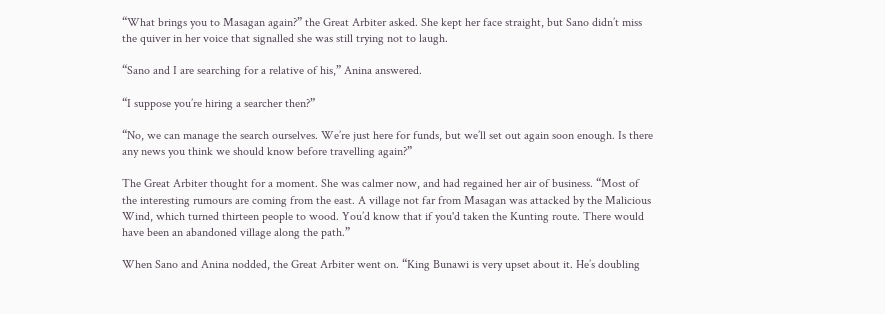“What brings you to Masagan again?” the Great Arbiter asked. She kept her face straight, but Sano didn’t miss the quiver in her voice that signalled she was still trying not to laugh.

“Sano and I are searching for a relative of his,” Anina answered.

“I suppose you’re hiring a searcher then?”

“No, we can manage the search ourselves. We’re just here for funds, but we’ll set out again soon enough. Is there any news you think we should know before travelling again?”

The Great Arbiter thought for a moment. She was calmer now, and had regained her air of business. “Most of the interesting rumours are coming from the east. A village not far from Masagan was attacked by the Malicious Wind, which turned thirteen people to wood. You’d know that if you'd taken the Kunting route. There would have been an abandoned village along the path.”

When Sano and Anina nodded, the Great Arbiter went on. “King Bunawi is very upset about it. He’s doubling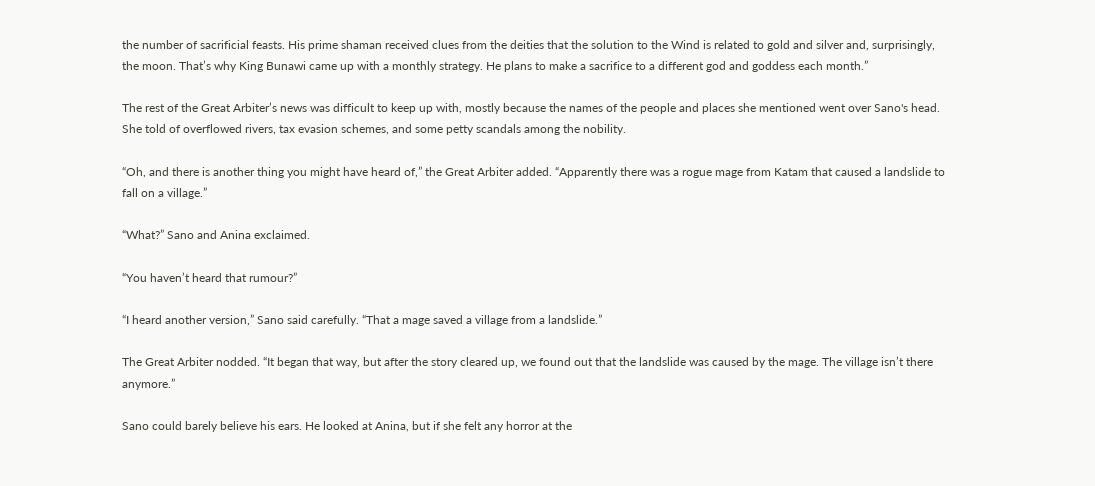the number of sacrificial feasts. His prime shaman received clues from the deities that the solution to the Wind is related to gold and silver and, surprisingly, the moon. That’s why King Bunawi came up with a monthly strategy. He plans to make a sacrifice to a different god and goddess each month.”

The rest of the Great Arbiter’s news was difficult to keep up with, mostly because the names of the people and places she mentioned went over Sano's head. She told of overflowed rivers, tax evasion schemes, and some petty scandals among the nobility.

“Oh, and there is another thing you might have heard of,” the Great Arbiter added. “Apparently there was a rogue mage from Katam that caused a landslide to fall on a village.”

“What?” Sano and Anina exclaimed.

“You haven’t heard that rumour?”

“I heard another version,” Sano said carefully. “That a mage saved a village from a landslide.”

The Great Arbiter nodded. “It began that way, but after the story cleared up, we found out that the landslide was caused by the mage. The village isn’t there anymore.”

Sano could barely believe his ears. He looked at Anina, but if she felt any horror at the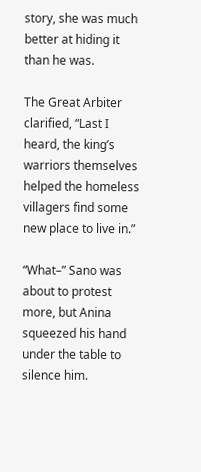story, she was much better at hiding it than he was.

The Great Arbiter clarified, “Last I heard, the king’s warriors themselves helped the homeless villagers find some new place to live in.”

“What–” Sano was about to protest more, but Anina squeezed his hand under the table to silence him.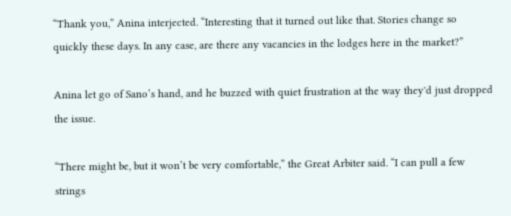“Thank you,” Anina interjected. “Interesting that it turned out like that. Stories change so quickly these days. In any case, are there any vacancies in the lodges here in the market?”

Anina let go of Sano’s hand, and he buzzed with quiet frustration at the way they'd just dropped the issue.

“There might be, but it won’t be very comfortable,” the Great Arbiter said. “I can pull a few strings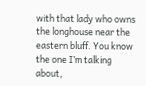with that lady who owns the longhouse near the eastern bluff. You know the one I’m talking about,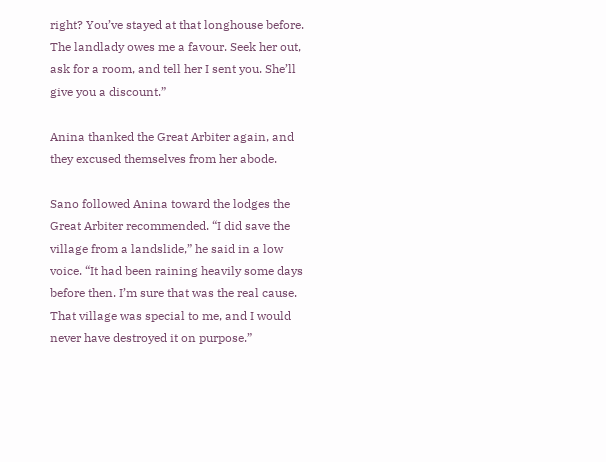right? You’ve stayed at that longhouse before. The landlady owes me a favour. Seek her out, ask for a room, and tell her I sent you. She’ll give you a discount.”

Anina thanked the Great Arbiter again, and they excused themselves from her abode.

Sano followed Anina toward the lodges the Great Arbiter recommended. “I did save the village from a landslide,” he said in a low voice. “It had been raining heavily some days before then. I’m sure that was the real cause. That village was special to me, and I would never have destroyed it on purpose.”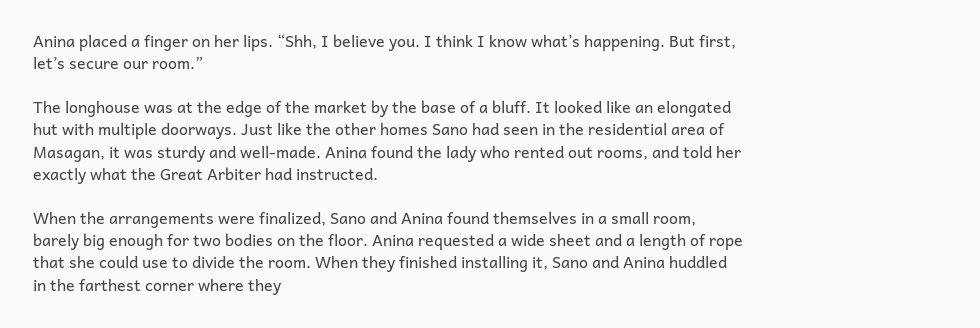Anina placed a finger on her lips. “Shh, I believe you. I think I know what’s happening. But first, let’s secure our room.”

The longhouse was at the edge of the market by the base of a bluff. It looked like an elongated hut with multiple doorways. Just like the other homes Sano had seen in the residential area of Masagan, it was sturdy and well-made. Anina found the lady who rented out rooms, and told her exactly what the Great Arbiter had instructed.

When the arrangements were finalized, Sano and Anina found themselves in a small room, barely big enough for two bodies on the floor. Anina requested a wide sheet and a length of rope that she could use to divide the room. When they finished installing it, Sano and Anina huddled in the farthest corner where they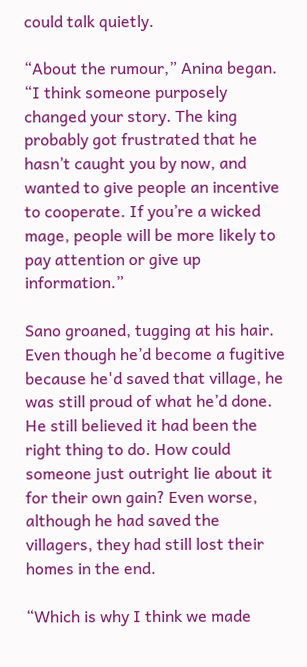could talk quietly.

“About the rumour,” Anina began. “I think someone purposely changed your story. The king probably got frustrated that he hasn’t caught you by now, and wanted to give people an incentive to cooperate. If you’re a wicked mage, people will be more likely to pay attention or give up information.”

Sano groaned, tugging at his hair. Even though he’d become a fugitive because he'd saved that village, he was still proud of what he’d done. He still believed it had been the right thing to do. How could someone just outright lie about it for their own gain? Even worse, although he had saved the villagers, they had still lost their homes in the end.

“Which is why I think we made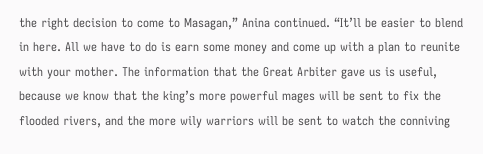the right decision to come to Masagan,” Anina continued. “It’ll be easier to blend in here. All we have to do is earn some money and come up with a plan to reunite with your mother. The information that the Great Arbiter gave us is useful, because we know that the king’s more powerful mages will be sent to fix the flooded rivers, and the more wily warriors will be sent to watch the conniving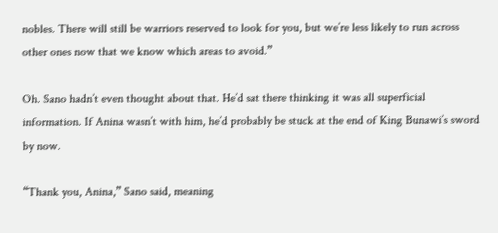nobles. There will still be warriors reserved to look for you, but we’re less likely to run across other ones now that we know which areas to avoid.”

Oh. Sano hadn’t even thought about that. He’d sat there thinking it was all superficial information. If Anina wasn’t with him, he’d probably be stuck at the end of King Bunawi’s sword by now.

“Thank you, Anina,” Sano said, meaning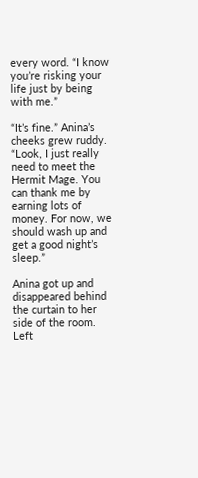every word. “I know you’re risking your life just by being with me.”

“It’s fine.” Anina’s cheeks grew ruddy. “Look, I just really need to meet the Hermit Mage. You can thank me by earning lots of money. For now, we should wash up and get a good night’s sleep.”

Anina got up and disappeared behind the curtain to her side of the room. Left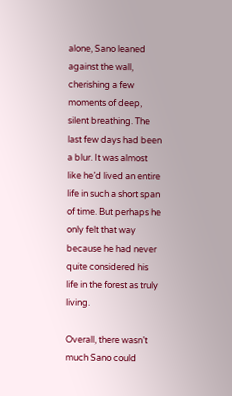alone, Sano leaned against the wall, cherishing a few moments of deep, silent breathing. The last few days had been a blur. It was almost like he’d lived an entire life in such a short span of time. But perhaps he only felt that way because he had never quite considered his life in the forest as truly living.

Overall, there wasn’t much Sano could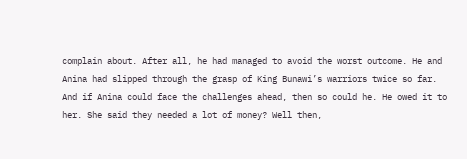complain about. After all, he had managed to avoid the worst outcome. He and Anina had slipped through the grasp of King Bunawi’s warriors twice so far. And if Anina could face the challenges ahead, then so could he. He owed it to her. She said they needed a lot of money? Well then,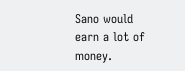Sano would earn a lot of money.